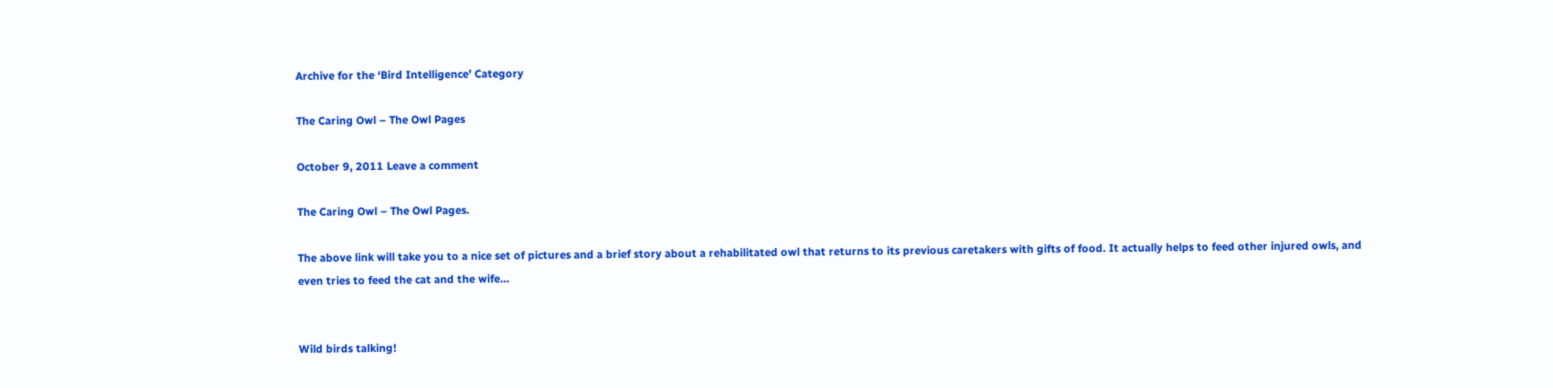Archive for the ‘Bird Intelligence’ Category

The Caring Owl – The Owl Pages

October 9, 2011 Leave a comment

The Caring Owl – The Owl Pages.

The above link will take you to a nice set of pictures and a brief story about a rehabilitated owl that returns to its previous caretakers with gifts of food. It actually helps to feed other injured owls, and even tries to feed the cat and the wife…


Wild birds talking!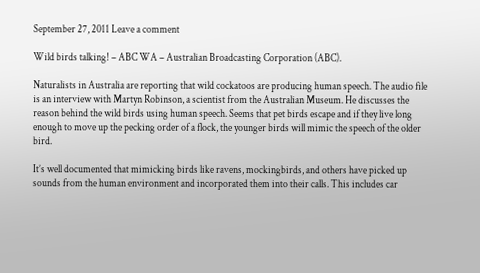September 27, 2011 Leave a comment

Wild birds talking! – ABC WA – Australian Broadcasting Corporation (ABC).

Naturalists in Australia are reporting that wild cockatoos are producing human speech. The audio file is an interview with Martyn Robinson, a scientist from the Australian Museum. He discusses the reason behind the wild birds using human speech. Seems that pet birds escape and if they live long enough to move up the pecking order of a flock, the younger birds will mimic the speech of the older bird.

It’s well documented that mimicking birds like ravens, mockingbirds, and others have picked up sounds from the human environment and incorporated them into their calls. This includes car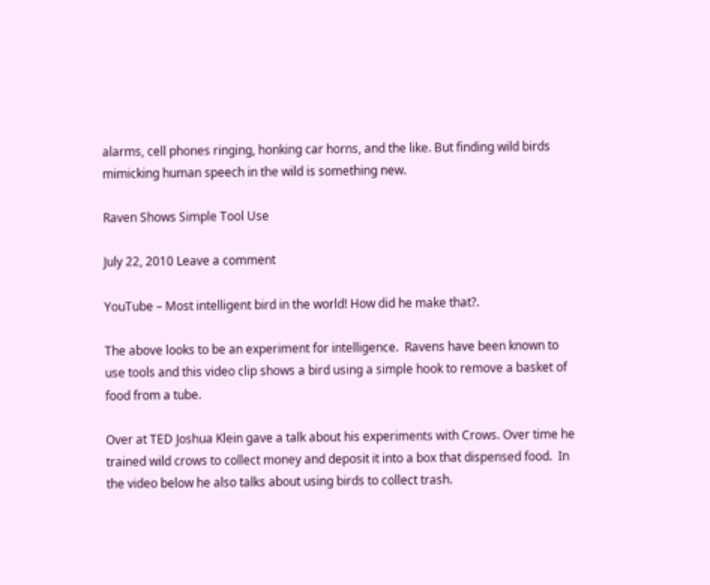alarms, cell phones ringing, honking car horns, and the like. But finding wild birds mimicking human speech in the wild is something new.

Raven Shows Simple Tool Use

July 22, 2010 Leave a comment

YouTube – Most intelligent bird in the world! How did he make that?.

The above looks to be an experiment for intelligence.  Ravens have been known to use tools and this video clip shows a bird using a simple hook to remove a basket of food from a tube.

Over at TED Joshua Klein gave a talk about his experiments with Crows. Over time he trained wild crows to collect money and deposit it into a box that dispensed food.  In the video below he also talks about using birds to collect trash.